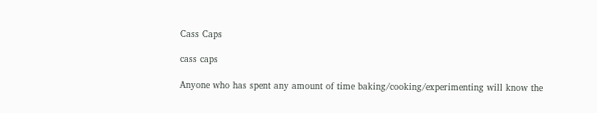Cass Caps

cass caps

Anyone who has spent any amount of time baking/cooking/experimenting will know the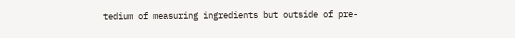tedium of measuring ingredients but outside of pre-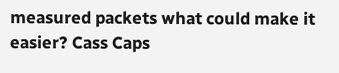measured packets what could make it easier? Cass Caps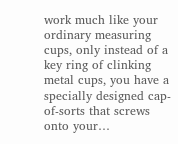work much like your ordinary measuring cups, only instead of a key ring of clinking metal cups, you have a specially designed cap-of-sorts that screws onto your…